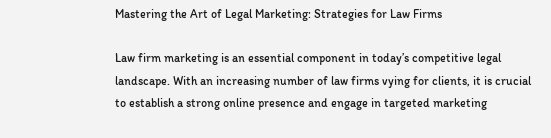Mastering the Art of Legal Marketing: Strategies for Law Firms

Law firm marketing is an essential component in today’s competitive legal landscape. With an increasing number of law firms vying for clients, it is crucial to establish a strong online presence and engage in targeted marketing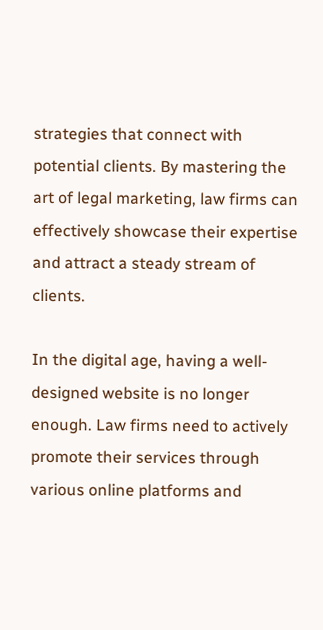strategies that connect with potential clients. By mastering the art of legal marketing, law firms can effectively showcase their expertise and attract a steady stream of clients.

In the digital age, having a well-designed website is no longer enough. Law firms need to actively promote their services through various online platforms and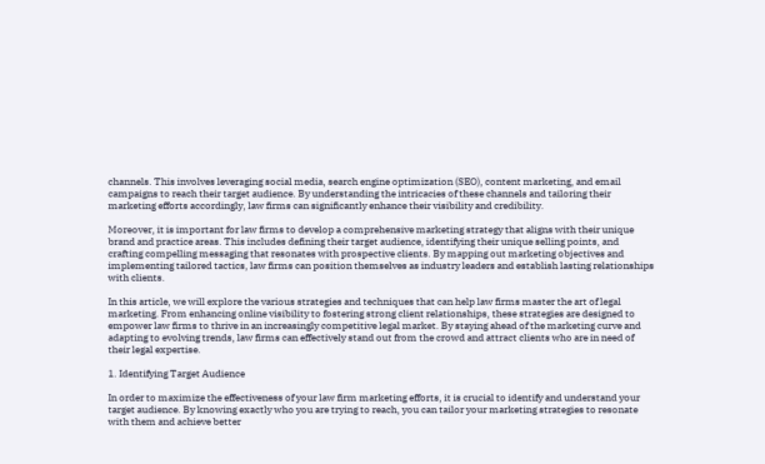channels. This involves leveraging social media, search engine optimization (SEO), content marketing, and email campaigns to reach their target audience. By understanding the intricacies of these channels and tailoring their marketing efforts accordingly, law firms can significantly enhance their visibility and credibility.

Moreover, it is important for law firms to develop a comprehensive marketing strategy that aligns with their unique brand and practice areas. This includes defining their target audience, identifying their unique selling points, and crafting compelling messaging that resonates with prospective clients. By mapping out marketing objectives and implementing tailored tactics, law firms can position themselves as industry leaders and establish lasting relationships with clients.

In this article, we will explore the various strategies and techniques that can help law firms master the art of legal marketing. From enhancing online visibility to fostering strong client relationships, these strategies are designed to empower law firms to thrive in an increasingly competitive legal market. By staying ahead of the marketing curve and adapting to evolving trends, law firms can effectively stand out from the crowd and attract clients who are in need of their legal expertise.

1. Identifying Target Audience

In order to maximize the effectiveness of your law firm marketing efforts, it is crucial to identify and understand your target audience. By knowing exactly who you are trying to reach, you can tailor your marketing strategies to resonate with them and achieve better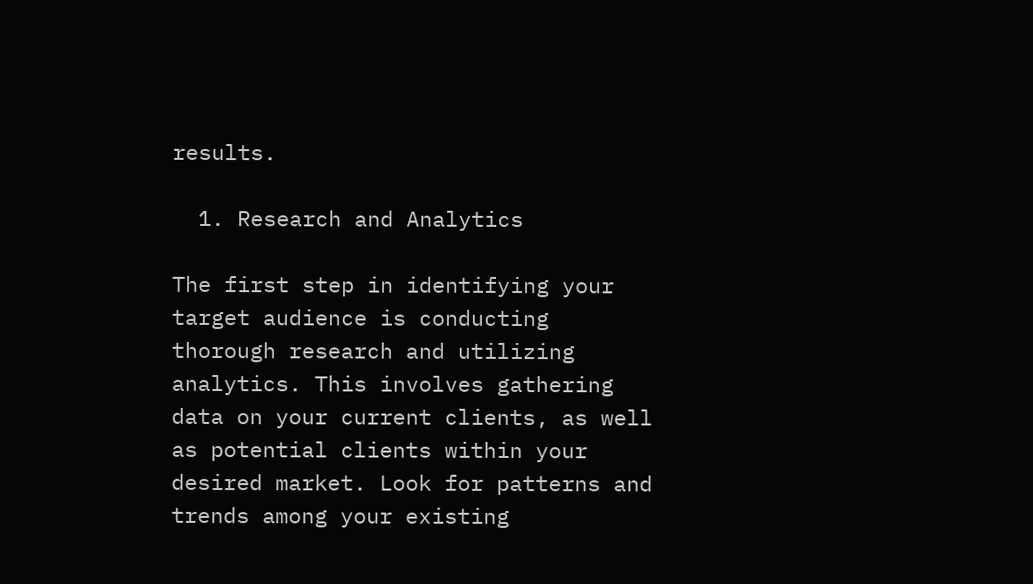results.

  1. Research and Analytics

The first step in identifying your target audience is conducting thorough research and utilizing analytics. This involves gathering data on your current clients, as well as potential clients within your desired market. Look for patterns and trends among your existing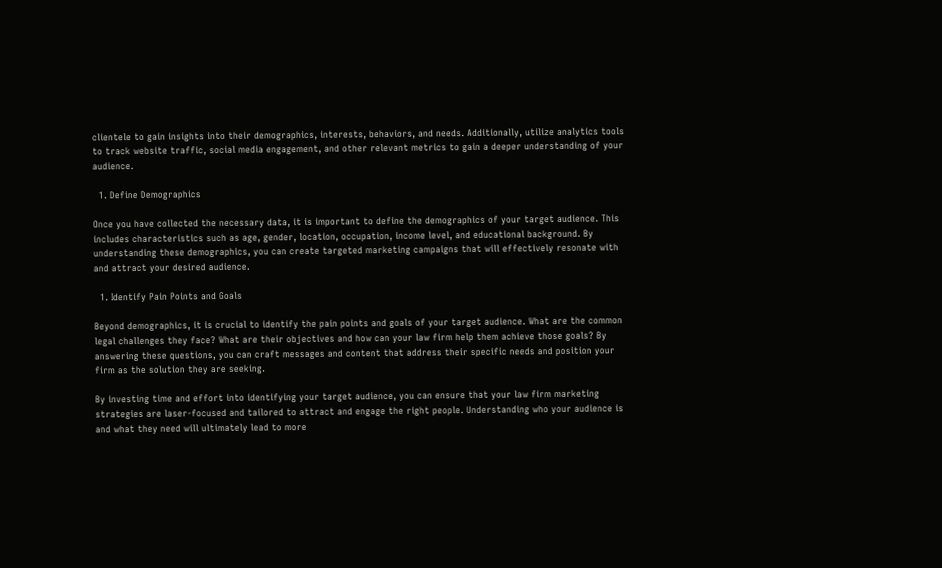clientele to gain insights into their demographics, interests, behaviors, and needs. Additionally, utilize analytics tools to track website traffic, social media engagement, and other relevant metrics to gain a deeper understanding of your audience.

  1. Define Demographics

Once you have collected the necessary data, it is important to define the demographics of your target audience. This includes characteristics such as age, gender, location, occupation, income level, and educational background. By understanding these demographics, you can create targeted marketing campaigns that will effectively resonate with and attract your desired audience.

  1. Identify Pain Points and Goals

Beyond demographics, it is crucial to identify the pain points and goals of your target audience. What are the common legal challenges they face? What are their objectives and how can your law firm help them achieve those goals? By answering these questions, you can craft messages and content that address their specific needs and position your firm as the solution they are seeking.

By investing time and effort into identifying your target audience, you can ensure that your law firm marketing strategies are laser-focused and tailored to attract and engage the right people. Understanding who your audience is and what they need will ultimately lead to more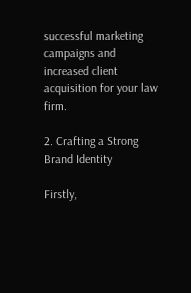successful marketing campaigns and increased client acquisition for your law firm.

2. Crafting a Strong Brand Identity

Firstly,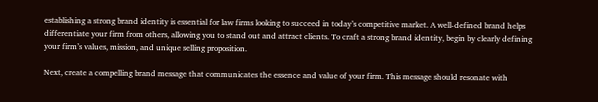establishing a strong brand identity is essential for law firms looking to succeed in today’s competitive market. A well-defined brand helps differentiate your firm from others, allowing you to stand out and attract clients. To craft a strong brand identity, begin by clearly defining your firm’s values, mission, and unique selling proposition.

Next, create a compelling brand message that communicates the essence and value of your firm. This message should resonate with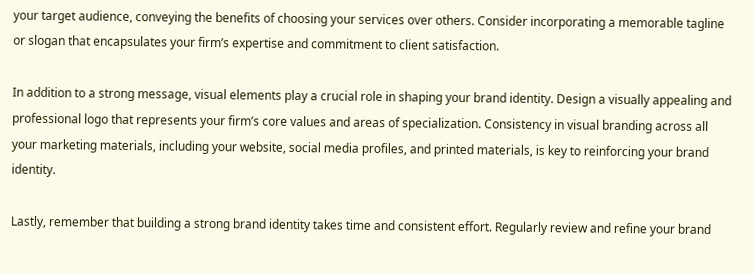your target audience, conveying the benefits of choosing your services over others. Consider incorporating a memorable tagline or slogan that encapsulates your firm’s expertise and commitment to client satisfaction.

In addition to a strong message, visual elements play a crucial role in shaping your brand identity. Design a visually appealing and professional logo that represents your firm’s core values and areas of specialization. Consistency in visual branding across all your marketing materials, including your website, social media profiles, and printed materials, is key to reinforcing your brand identity.

Lastly, remember that building a strong brand identity takes time and consistent effort. Regularly review and refine your brand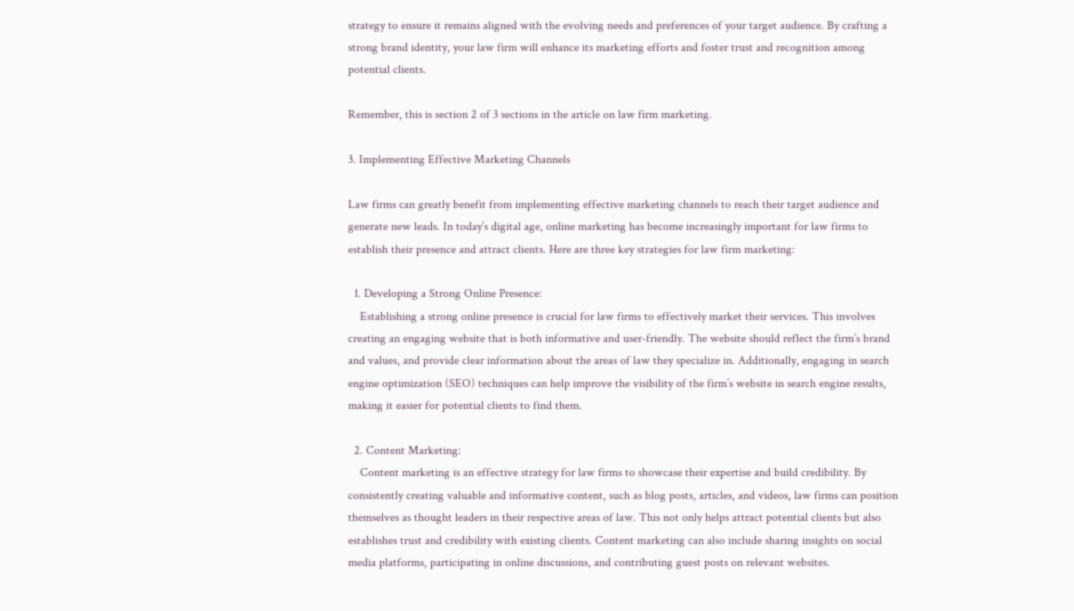strategy to ensure it remains aligned with the evolving needs and preferences of your target audience. By crafting a strong brand identity, your law firm will enhance its marketing efforts and foster trust and recognition among potential clients.

Remember, this is section 2 of 3 sections in the article on law firm marketing.

3. Implementing Effective Marketing Channels

Law firms can greatly benefit from implementing effective marketing channels to reach their target audience and generate new leads. In today’s digital age, online marketing has become increasingly important for law firms to establish their presence and attract clients. Here are three key strategies for law firm marketing:

  1. Developing a Strong Online Presence:
    Establishing a strong online presence is crucial for law firms to effectively market their services. This involves creating an engaging website that is both informative and user-friendly. The website should reflect the firm’s brand and values, and provide clear information about the areas of law they specialize in. Additionally, engaging in search engine optimization (SEO) techniques can help improve the visibility of the firm’s website in search engine results, making it easier for potential clients to find them.

  2. Content Marketing:
    Content marketing is an effective strategy for law firms to showcase their expertise and build credibility. By consistently creating valuable and informative content, such as blog posts, articles, and videos, law firms can position themselves as thought leaders in their respective areas of law. This not only helps attract potential clients but also establishes trust and credibility with existing clients. Content marketing can also include sharing insights on social media platforms, participating in online discussions, and contributing guest posts on relevant websites.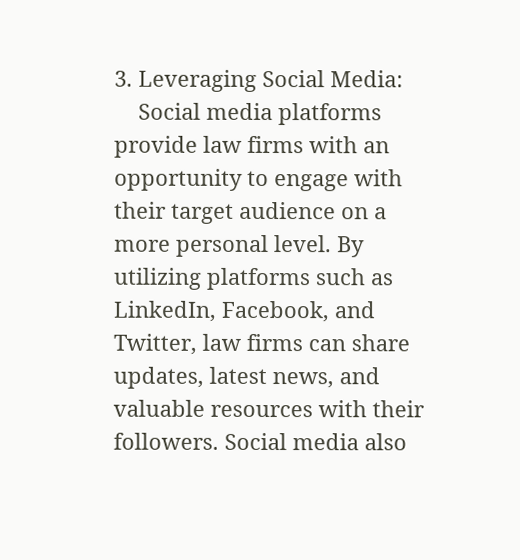3. Leveraging Social Media:
    Social media platforms provide law firms with an opportunity to engage with their target audience on a more personal level. By utilizing platforms such as LinkedIn, Facebook, and Twitter, law firms can share updates, latest news, and valuable resources with their followers. Social media also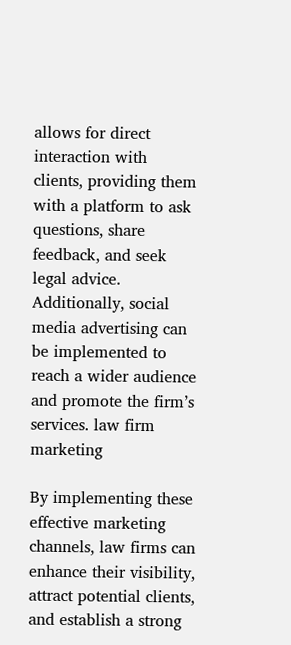allows for direct interaction with clients, providing them with a platform to ask questions, share feedback, and seek legal advice. Additionally, social media advertising can be implemented to reach a wider audience and promote the firm’s services. law firm marketing

By implementing these effective marketing channels, law firms can enhance their visibility, attract potential clients, and establish a strong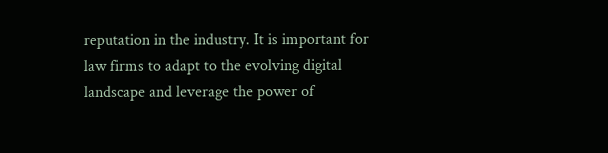reputation in the industry. It is important for law firms to adapt to the evolving digital landscape and leverage the power of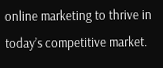online marketing to thrive in today’s competitive market.